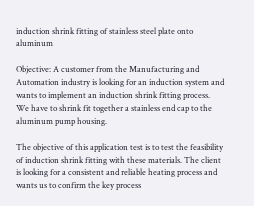induction shrink fitting of stainless steel plate onto aluminum

Objective: A customer from the Manufacturing and Automation industry is looking for an induction system and wants to implement an induction shrink fitting process. We have to shrink fit together a stainless end cap to the aluminum pump housing.

The objective of this application test is to test the feasibility of induction shrink fitting with these materials. The client is looking for a consistent and reliable heating process and wants us to confirm the key process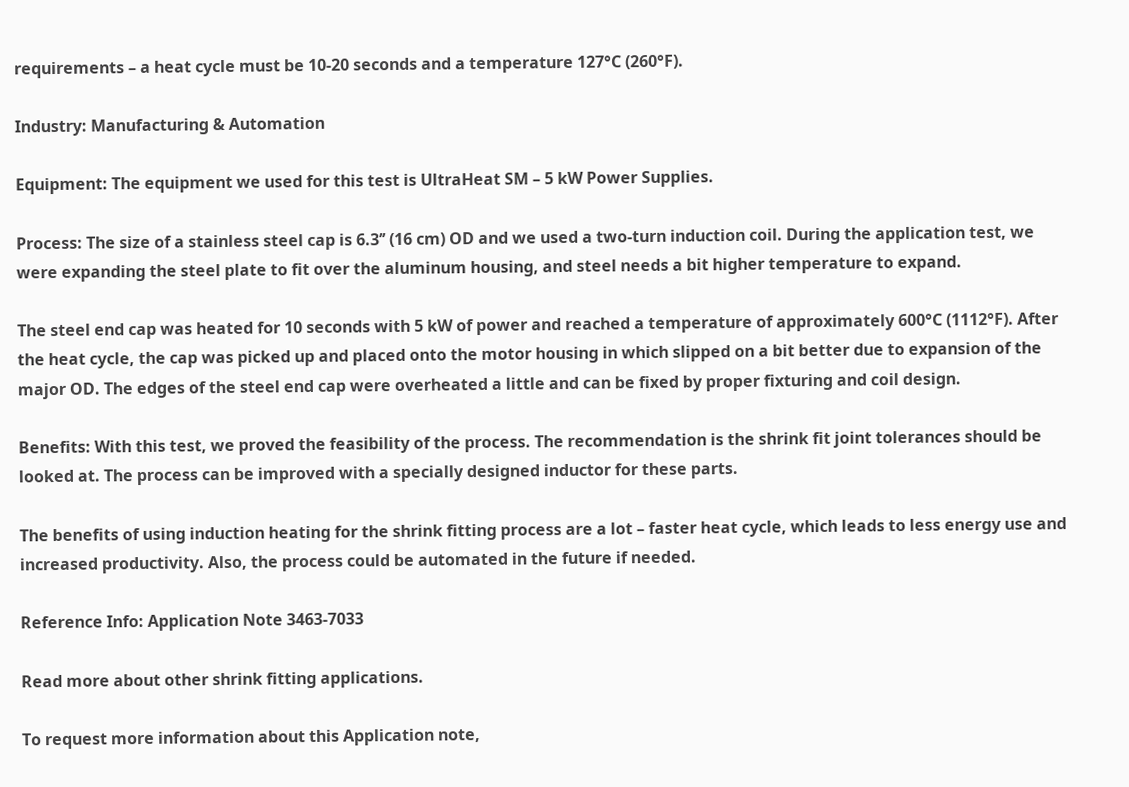requirements – a heat cycle must be 10-20 seconds and a temperature 127°C (260°F).

Industry: Manufacturing & Automation

Equipment: The equipment we used for this test is UltraHeat SM – 5 kW Power Supplies.

Process: The size of a stainless steel cap is 6.3’’ (16 cm) OD and we used a two-turn induction coil. During the application test, we were expanding the steel plate to fit over the aluminum housing, and steel needs a bit higher temperature to expand.

The steel end cap was heated for 10 seconds with 5 kW of power and reached a temperature of approximately 600°C (1112°F). After the heat cycle, the cap was picked up and placed onto the motor housing in which slipped on a bit better due to expansion of the major OD. The edges of the steel end cap were overheated a little and can be fixed by proper fixturing and coil design.

Benefits: With this test, we proved the feasibility of the process. The recommendation is the shrink fit joint tolerances should be looked at. The process can be improved with a specially designed inductor for these parts.

The benefits of using induction heating for the shrink fitting process are a lot – faster heat cycle, which leads to less energy use and increased productivity. Also, the process could be automated in the future if needed.

Reference Info: Application Note 3463-7033

Read more about other shrink fitting applications.

To request more information about this Application note,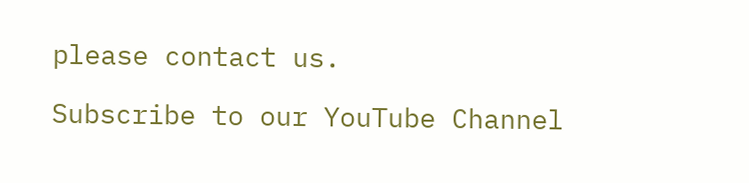please contact us.

Subscribe to our YouTube Channel